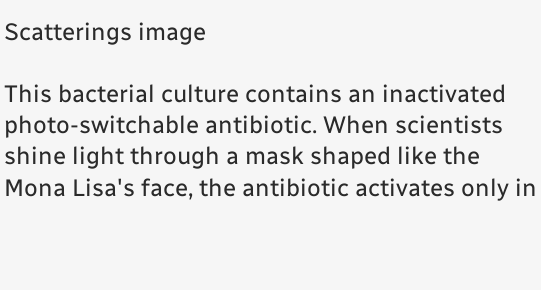Scatterings image

This bacterial culture contains an inactivated photo-switchable antibiotic. When scientists shine light through a mask shaped like the Mona Lisa's face, the antibiotic activates only in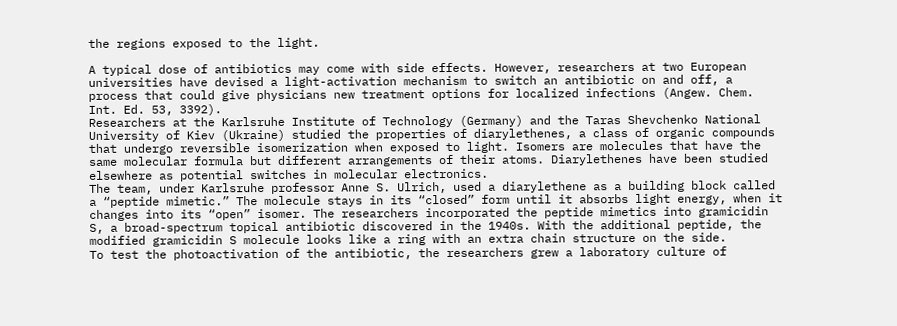the regions exposed to the light.

A typical dose of antibiotics may come with side effects. However, researchers at two European universities have devised a light-activation mechanism to switch an antibiotic on and off, a process that could give physicians new treatment options for localized infections (Angew. Chem. Int. Ed. 53, 3392).
Researchers at the Karlsruhe Institute of Technology (Germany) and the Taras Shevchenko National University of Kiev (Ukraine) studied the properties of diarylethenes, a class of organic compounds that undergo reversible isomerization when exposed to light. Isomers are molecules that have the same molecular formula but different arrangements of their atoms. Diarylethenes have been studied elsewhere as potential switches in molecular electronics.
The team, under Karlsruhe professor Anne S. Ulrich, used a diarylethene as a building block called a “peptide mimetic.” The molecule stays in its “closed” form until it absorbs light energy, when it changes into its “open” isomer. The researchers incorporated the peptide mimetics into gramicidin S, a broad-spectrum topical antibiotic discovered in the 1940s. With the additional peptide, the modified gramicidin S molecule looks like a ring with an extra chain structure on the side.
To test the photoactivation of the antibiotic, the researchers grew a laboratory culture of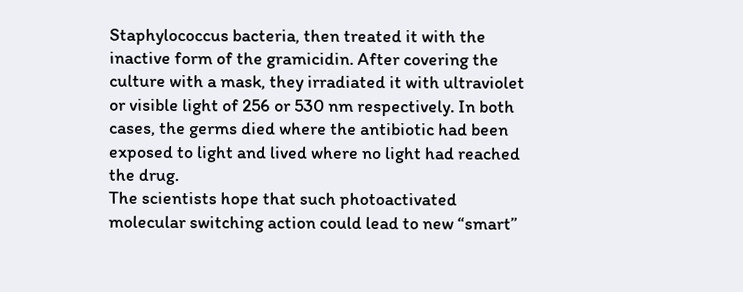Staphylococcus bacteria, then treated it with the inactive form of the gramicidin. After covering the culture with a mask, they irradiated it with ultraviolet or visible light of 256 or 530 nm respectively. In both cases, the germs died where the antibiotic had been exposed to light and lived where no light had reached the drug.
The scientists hope that such photoactivated molecular switching action could lead to new “smart”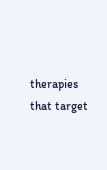therapies that target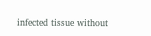infected tissue without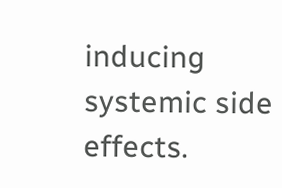inducing systemic side effects.